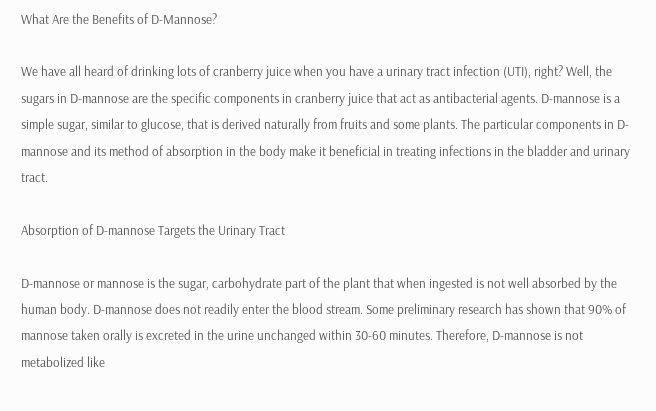What Are the Benefits of D-Mannose?

We have all heard of drinking lots of cranberry juice when you have a urinary tract infection (UTI), right? Well, the sugars in D-mannose are the specific components in cranberry juice that act as antibacterial agents. D-mannose is a simple sugar, similar to glucose, that is derived naturally from fruits and some plants. The particular components in D-mannose and its method of absorption in the body make it beneficial in treating infections in the bladder and urinary tract.

Absorption of D-mannose Targets the Urinary Tract

D-mannose or mannose is the sugar, carbohydrate part of the plant that when ingested is not well absorbed by the human body. D-mannose does not readily enter the blood stream. Some preliminary research has shown that 90% of mannose taken orally is excreted in the urine unchanged within 30-60 minutes. Therefore, D-mannose is not metabolized like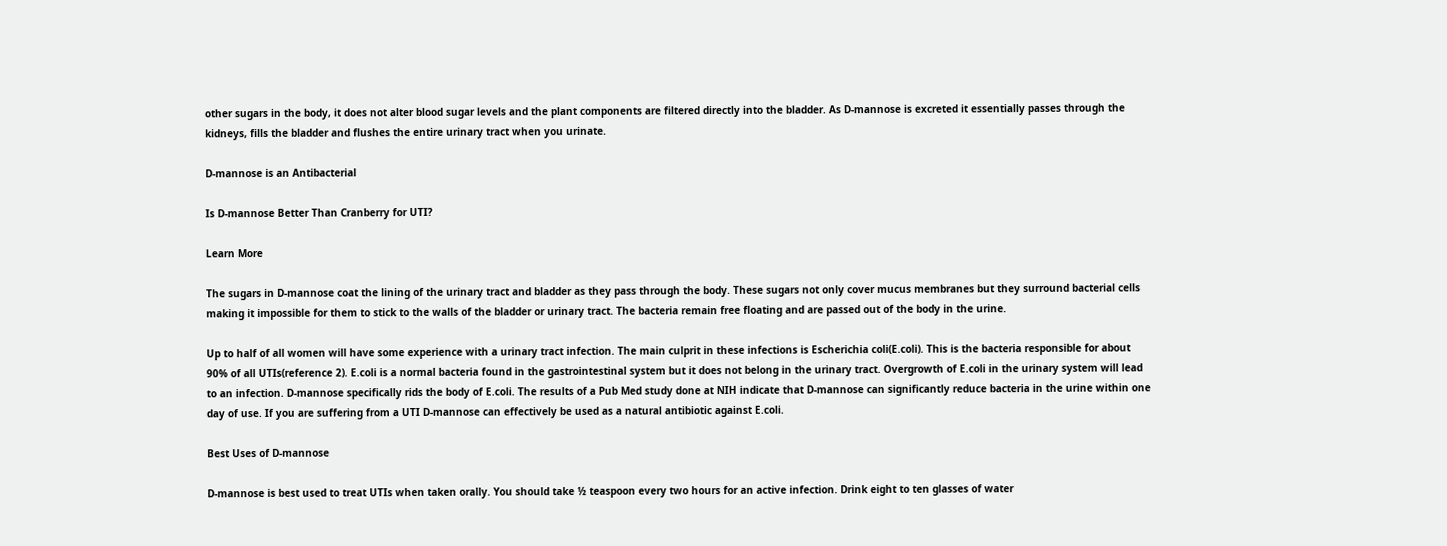other sugars in the body, it does not alter blood sugar levels and the plant components are filtered directly into the bladder. As D-mannose is excreted it essentially passes through the kidneys, fills the bladder and flushes the entire urinary tract when you urinate.

D-mannose is an Antibacterial

Is D-mannose Better Than Cranberry for UTI?

Learn More

The sugars in D-mannose coat the lining of the urinary tract and bladder as they pass through the body. These sugars not only cover mucus membranes but they surround bacterial cells making it impossible for them to stick to the walls of the bladder or urinary tract. The bacteria remain free floating and are passed out of the body in the urine.

Up to half of all women will have some experience with a urinary tract infection. The main culprit in these infections is Escherichia coli(E.coli). This is the bacteria responsible for about 90% of all UTIs(reference 2). E.coli is a normal bacteria found in the gastrointestinal system but it does not belong in the urinary tract. Overgrowth of E.coli in the urinary system will lead to an infection. D-mannose specifically rids the body of E.coli. The results of a Pub Med study done at NIH indicate that D-mannose can significantly reduce bacteria in the urine within one day of use. If you are suffering from a UTI D-mannose can effectively be used as a natural antibiotic against E.coli.

Best Uses of D-mannose

D-mannose is best used to treat UTIs when taken orally. You should take ½ teaspoon every two hours for an active infection. Drink eight to ten glasses of water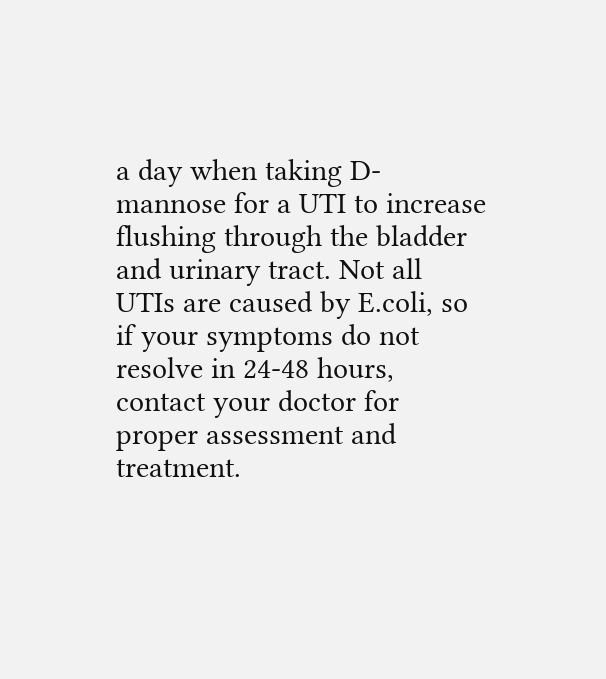a day when taking D-mannose for a UTI to increase flushing through the bladder and urinary tract. Not all UTIs are caused by E.coli, so if your symptoms do not resolve in 24-48 hours, contact your doctor for proper assessment and treatment.